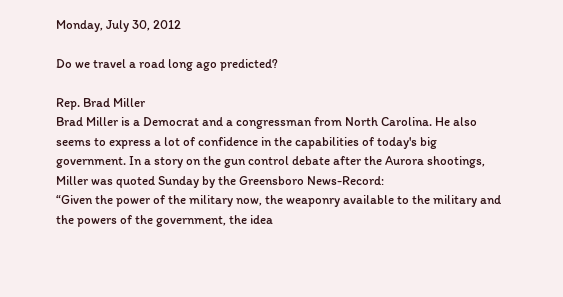Monday, July 30, 2012

Do we travel a road long ago predicted?

Rep. Brad Miller
Brad Miller is a Democrat and a congressman from North Carolina. He also seems to express a lot of confidence in the capabilities of today's big government. In a story on the gun control debate after the Aurora shootings, Miller was quoted Sunday by the Greensboro News-Record:
“Given the power of the military now, the weaponry available to the military and the powers of the government, the idea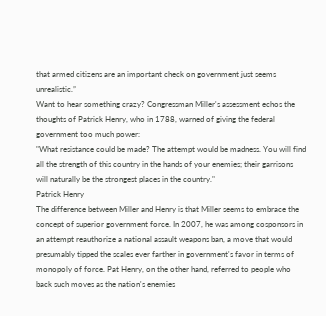that armed citizens are an important check on government just seems unrealistic.”
Want to hear something crazy? Congressman Miller's assessment echos the thoughts of Patrick Henry, who in 1788, warned of giving the federal government too much power:
"What resistance could be made? The attempt would be madness. You will find all the strength of this country in the hands of your enemies; their garrisons will naturally be the strongest places in the country."
Patrick Henry
The difference between Miller and Henry is that Miller seems to embrace the concept of superior government force. In 2007, he was among cosponsors in an attempt reauthorize a national assault weapons ban, a move that would presumably tipped the scales ever farther in government's favor in terms of monopoly of force. Pat Henry, on the other hand, referred to people who back such moves as the nation's enemies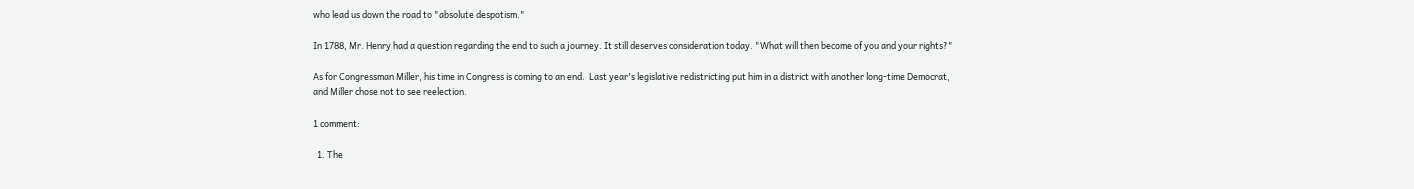who lead us down the road to "absolute despotism."

In 1788, Mr. Henry had a question regarding the end to such a journey. It still deserves consideration today. "What will then become of you and your rights?"

As for Congressman Miller, his time in Congress is coming to an end.  Last year's legislative redistricting put him in a district with another long-time Democrat, and Miller chose not to see reelection.

1 comment:

  1. The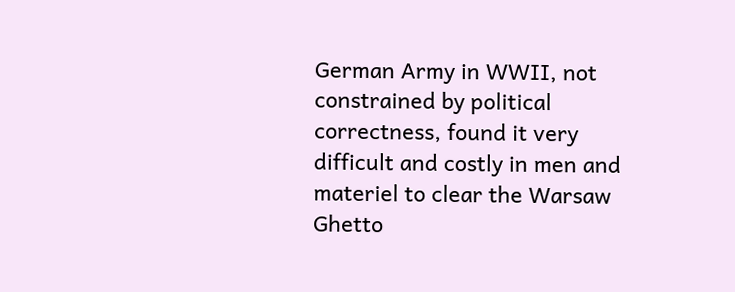German Army in WWII, not constrained by political correctness, found it very difficult and costly in men and materiel to clear the Warsaw Ghetto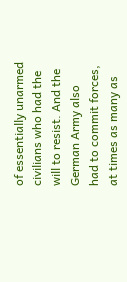of essentially unarmed civilians who had the will to resist. And the German Army also had to commit forces, at times as many as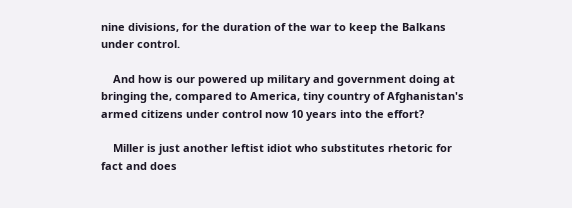nine divisions, for the duration of the war to keep the Balkans under control.

    And how is our powered up military and government doing at bringing the, compared to America, tiny country of Afghanistan's armed citizens under control now 10 years into the effort?

    Miller is just another leftist idiot who substitutes rhetoric for fact and does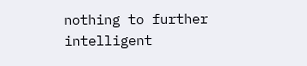nothing to further intelligent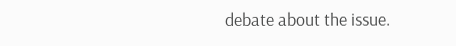debate about the issue.